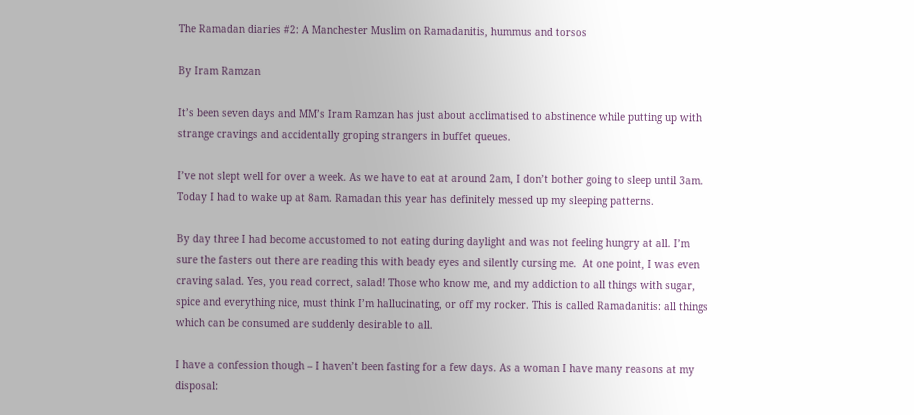The Ramadan diaries #2: A Manchester Muslim on Ramadanitis, hummus and torsos

By Iram Ramzan

It’s been seven days and MM’s Iram Ramzan has just about acclimatised to abstinence while putting up with strange cravings and accidentally groping strangers in buffet queues.

I’ve not slept well for over a week. As we have to eat at around 2am, I don’t bother going to sleep until 3am. Today I had to wake up at 8am. Ramadan this year has definitely messed up my sleeping patterns.

By day three I had become accustomed to not eating during daylight and was not feeling hungry at all. I’m sure the fasters out there are reading this with beady eyes and silently cursing me.  At one point, I was even craving salad. Yes, you read correct, salad! Those who know me, and my addiction to all things with sugar, spice and everything nice, must think I’m hallucinating, or off my rocker. This is called Ramadanitis: all things which can be consumed are suddenly desirable to all.

I have a confession though – I haven’t been fasting for a few days. As a woman I have many reasons at my disposal: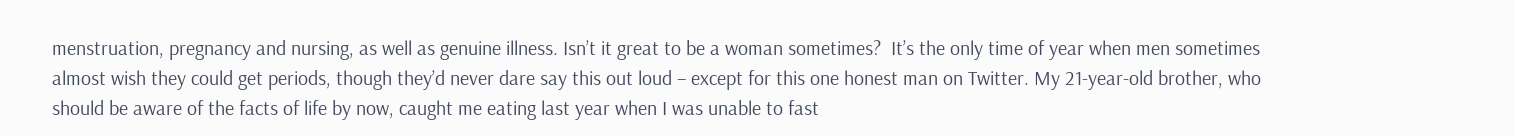menstruation, pregnancy and nursing, as well as genuine illness. Isn’t it great to be a woman sometimes?  It’s the only time of year when men sometimes almost wish they could get periods, though they’d never dare say this out loud – except for this one honest man on Twitter. My 21-year-old brother, who should be aware of the facts of life by now, caught me eating last year when I was unable to fast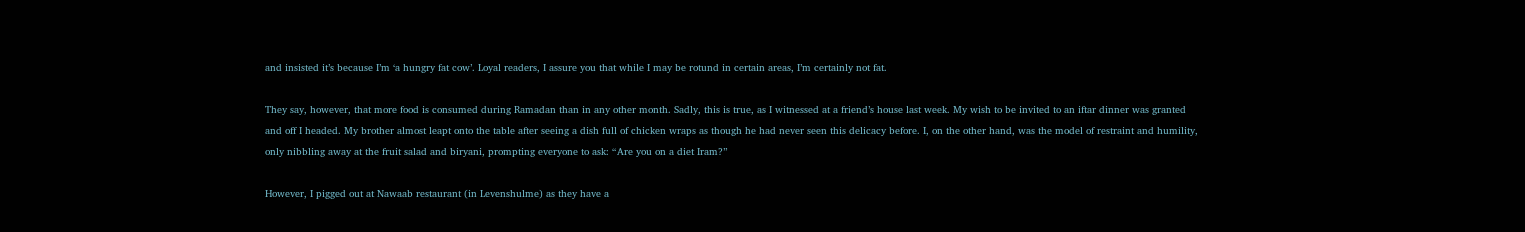and insisted it’s because I’m ‘a hungry fat cow’. Loyal readers, I assure you that while I may be rotund in certain areas, I’m certainly not fat.

They say, however, that more food is consumed during Ramadan than in any other month. Sadly, this is true, as I witnessed at a friend’s house last week. My wish to be invited to an iftar dinner was granted and off I headed. My brother almost leapt onto the table after seeing a dish full of chicken wraps as though he had never seen this delicacy before. I, on the other hand, was the model of restraint and humility, only nibbling away at the fruit salad and biryani, prompting everyone to ask: “Are you on a diet Iram?”

However, I pigged out at Nawaab restaurant (in Levenshulme) as they have a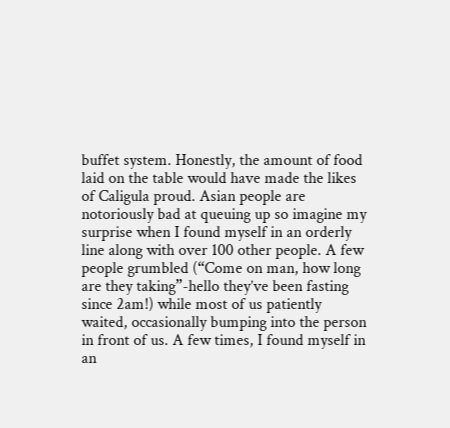buffet system. Honestly, the amount of food laid on the table would have made the likes of Caligula proud. Asian people are notoriously bad at queuing up so imagine my surprise when I found myself in an orderly line along with over 100 other people. A few people grumbled (“Come on man, how long are they taking”-hello they’ve been fasting since 2am!) while most of us patiently waited, occasionally bumping into the person in front of us. A few times, I found myself in an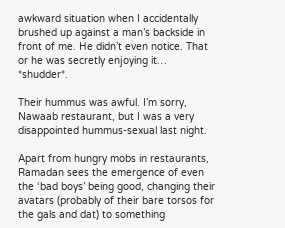awkward situation when I accidentally brushed up against a man’s backside in front of me. He didn’t even notice. That or he was secretly enjoying it… *shudder*.

Their hummus was awful. I’m sorry, Nawaab restaurant, but I was a very disappointed hummus-sexual last night.

Apart from hungry mobs in restaurants, Ramadan sees the emergence of even the ‘bad boys’ being good, changing their avatars (probably of their bare torsos for the gals and dat) to something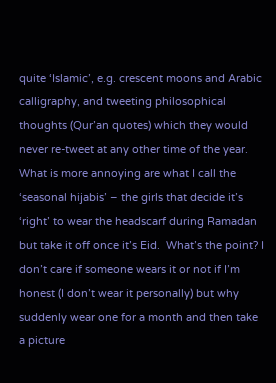quite ‘Islamic’, e.g. crescent moons and Arabic calligraphy, and tweeting philosophical thoughts (Qur’an quotes) which they would never re-tweet at any other time of the year. What is more annoying are what I call the ‘seasonal hijabis’ – the girls that decide it’s ‘right’ to wear the headscarf during Ramadan but take it off once it’s Eid.  What’s the point? I don’t care if someone wears it or not if I’m honest (I don’t wear it personally) but why suddenly wear one for a month and then take a picture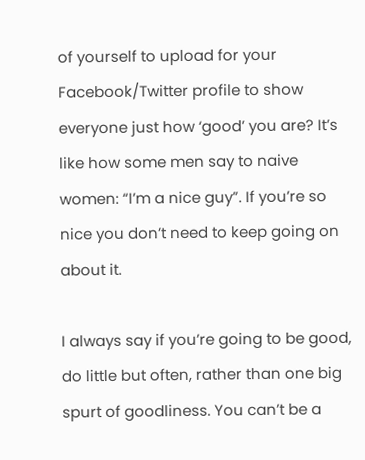of yourself to upload for your Facebook/Twitter profile to show everyone just how ‘good’ you are? It’s like how some men say to naive women: “I’m a nice guy”. If you’re so nice you don’t need to keep going on about it.

I always say if you’re going to be good, do little but often, rather than one big spurt of goodliness. You can’t be a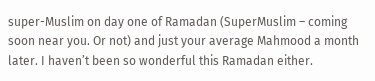super-Muslim on day one of Ramadan (SuperMuslim – coming soon near you. Or not) and just your average Mahmood a month later. I haven’t been so wonderful this Ramadan either.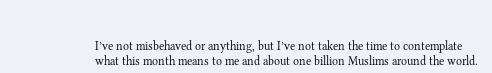I’ve not misbehaved or anything, but I’ve not taken the time to contemplate what this month means to me and about one billion Muslims around the world.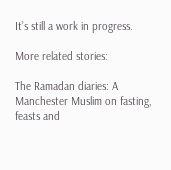It’s still a work in progress.

More related stories:

The Ramadan diaries: A Manchester Muslim on fasting, feasts and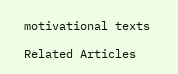motivational texts

Related Articles